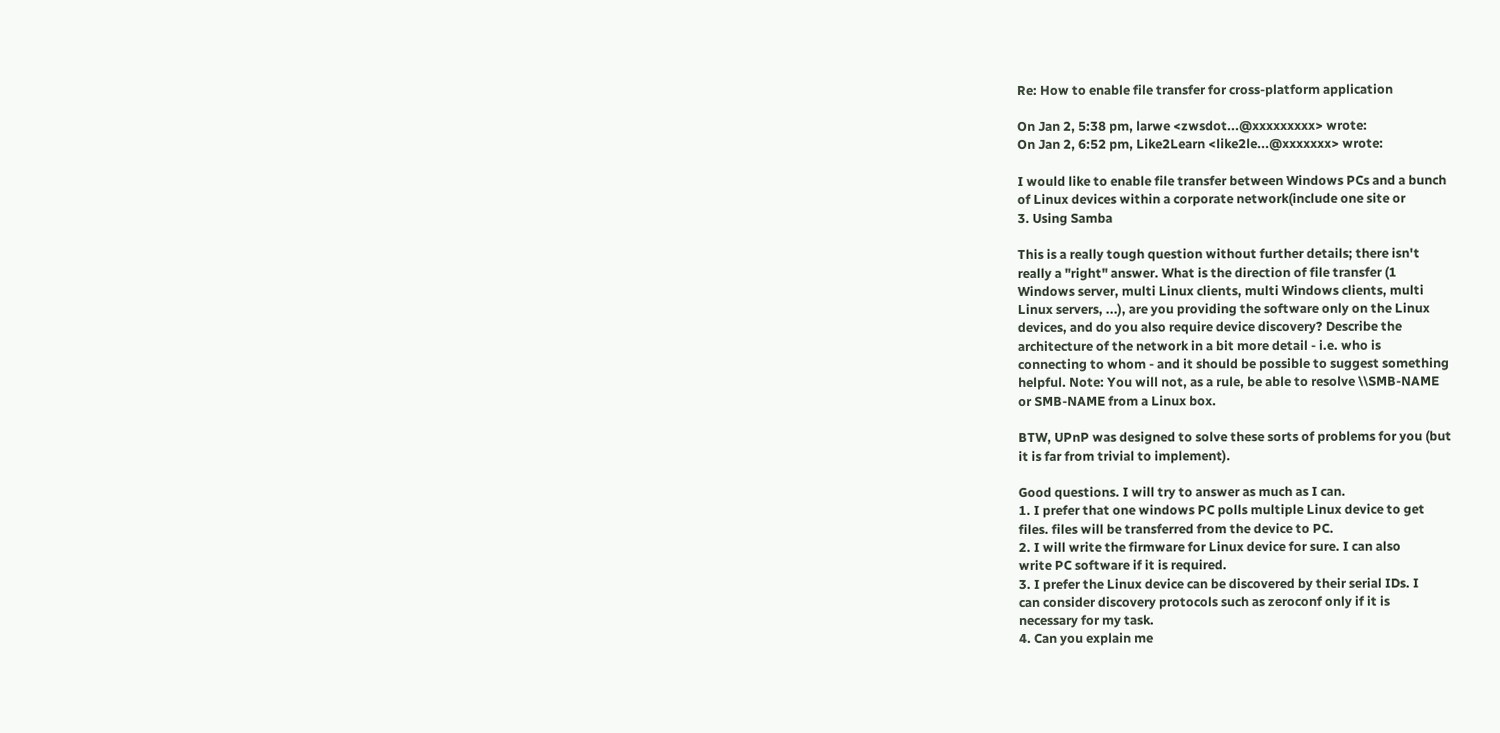Re: How to enable file transfer for cross-platform application

On Jan 2, 5:38 pm, larwe <zwsdot...@xxxxxxxxx> wrote:
On Jan 2, 6:52 pm, Like2Learn <like2le...@xxxxxxx> wrote:

I would like to enable file transfer between Windows PCs and a bunch
of Linux devices within a corporate network(include one site or
3. Using Samba

This is a really tough question without further details; there isn't
really a "right" answer. What is the direction of file transfer (1
Windows server, multi Linux clients, multi Windows clients, multi
Linux servers, ...), are you providing the software only on the Linux
devices, and do you also require device discovery? Describe the
architecture of the network in a bit more detail - i.e. who is
connecting to whom - and it should be possible to suggest something
helpful. Note: You will not, as a rule, be able to resolve \\SMB-NAME
or SMB-NAME from a Linux box.

BTW, UPnP was designed to solve these sorts of problems for you (but
it is far from trivial to implement).

Good questions. I will try to answer as much as I can.
1. I prefer that one windows PC polls multiple Linux device to get
files. files will be transferred from the device to PC.
2. I will write the firmware for Linux device for sure. I can also
write PC software if it is required.
3. I prefer the Linux device can be discovered by their serial IDs. I
can consider discovery protocols such as zeroconf only if it is
necessary for my task.
4. Can you explain me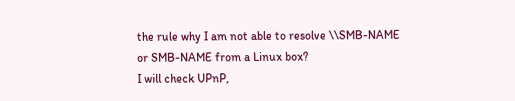the rule why I am not able to resolve \\SMB-NAME
or SMB-NAME from a Linux box?
I will check UPnP,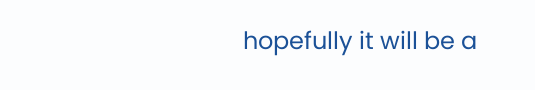hopefully it will be a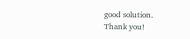good solution.
Thank you!